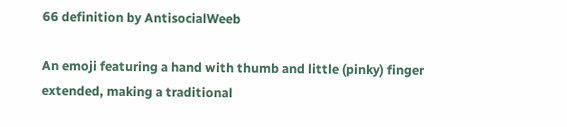66 definition by AntisocialWeeb

An emoji featuring a hand with thumb and little (pinky) finger extended, making a traditional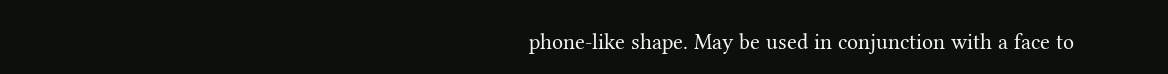phone-like shape. May be used in conjunction with a face to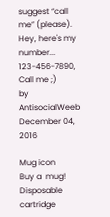suggest “call me” (please).
Hey, here's my number... 123-456-7890,  Call me ;)
by AntisocialWeeb December 04, 2016

Mug icon
Buy a  mug!
Disposable cartridge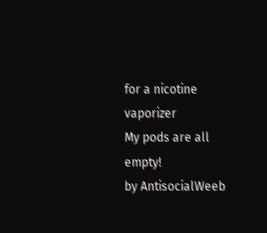for a nicotine vaporizer
My pods are all empty!
by AntisocialWeeb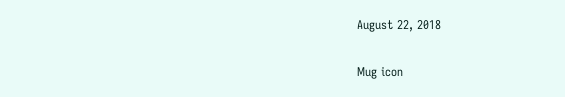August 22, 2018

Mug icon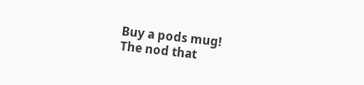Buy a pods mug!
The nod that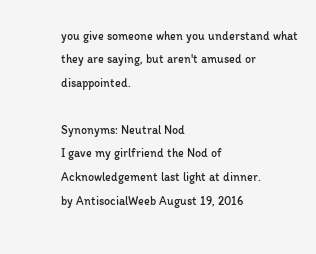you give someone when you understand what they are saying, but aren't amused or disappointed.

Synonyms: Neutral Nod
I gave my girlfriend the Nod of Acknowledgement last light at dinner.
by AntisocialWeeb August 19, 2016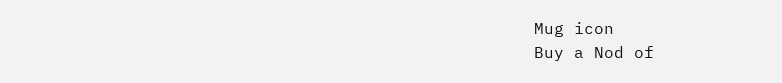Mug icon
Buy a Nod of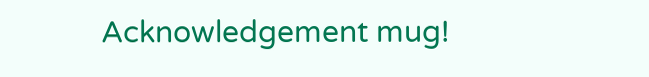Acknowledgement mug!